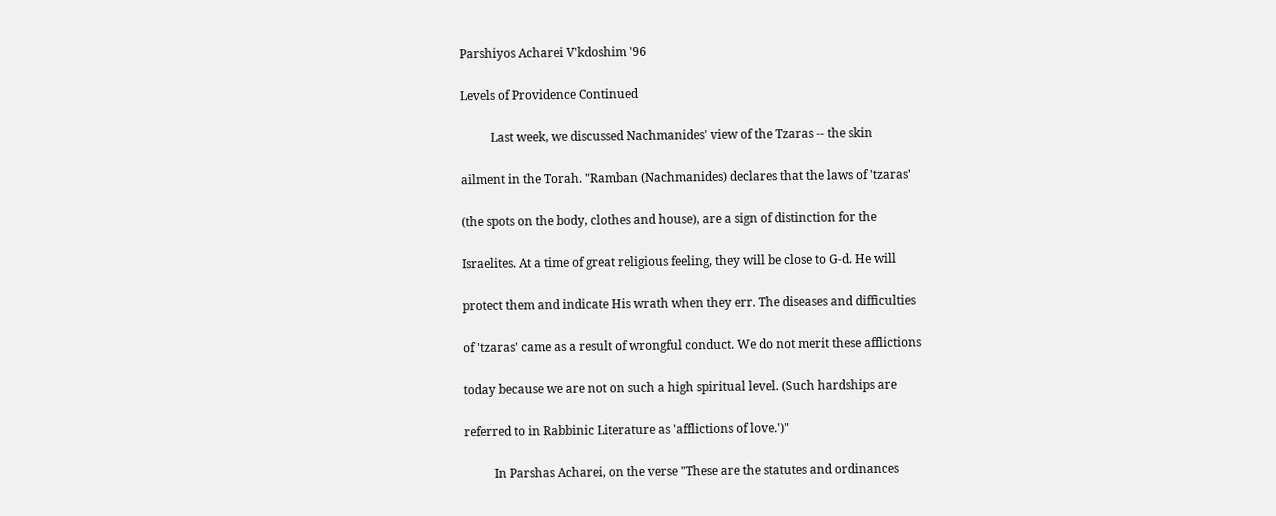Parshiyos Acharei V'kdoshim '96

Levels of Providence Continued

          Last week, we discussed Nachmanides' view of the Tzaras -- the skin

ailment in the Torah. "Ramban (Nachmanides) declares that the laws of 'tzaras'

(the spots on the body, clothes and house), are a sign of distinction for the

Israelites. At a time of great religious feeling, they will be close to G-d. He will

protect them and indicate His wrath when they err. The diseases and difficulties

of 'tzaras' came as a result of wrongful conduct. We do not merit these afflictions

today because we are not on such a high spiritual level. (Such hardships are

referred to in Rabbinic Literature as 'afflictions of love.')"

          In Parshas Acharei, on the verse "These are the statutes and ordinances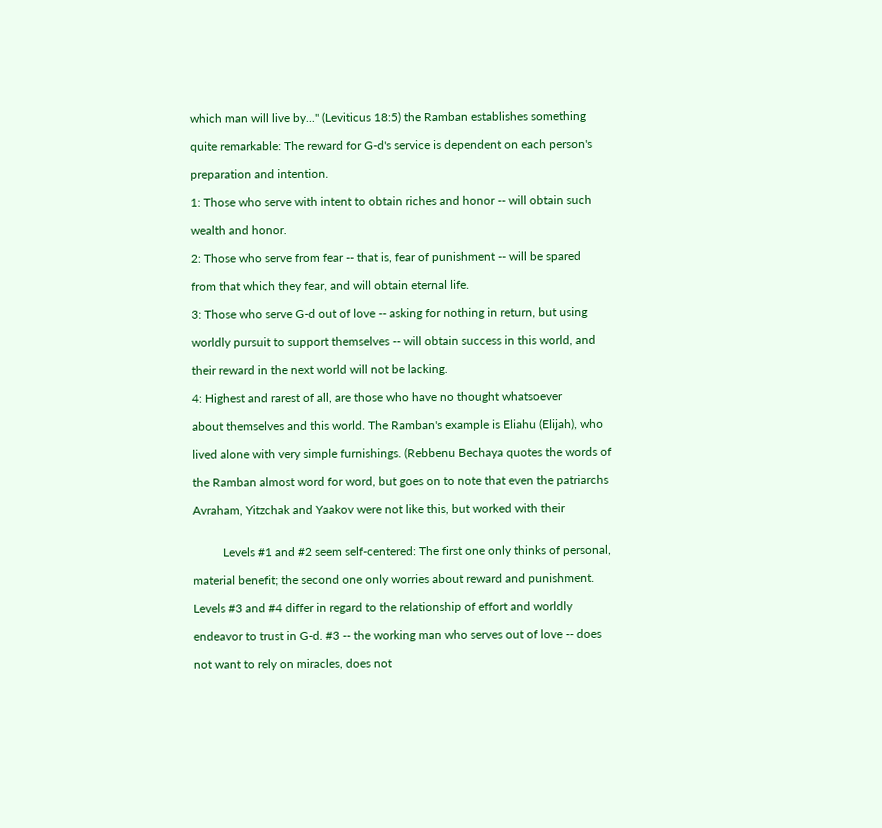which man will live by..." (Leviticus 18:5) the Ramban establishes something

quite remarkable: The reward for G-d's service is dependent on each person's

preparation and intention.

1: Those who serve with intent to obtain riches and honor -- will obtain such

wealth and honor.

2: Those who serve from fear -- that is, fear of punishment -- will be spared

from that which they fear, and will obtain eternal life.

3: Those who serve G-d out of love -- asking for nothing in return, but using

worldly pursuit to support themselves -- will obtain success in this world, and

their reward in the next world will not be lacking.

4: Highest and rarest of all, are those who have no thought whatsoever

about themselves and this world. The Ramban's example is Eliahu (Elijah), who

lived alone with very simple furnishings. (Rebbenu Bechaya quotes the words of

the Ramban almost word for word, but goes on to note that even the patriarchs

Avraham, Yitzchak and Yaakov were not like this, but worked with their


          Levels #1 and #2 seem self-centered: The first one only thinks of personal,

material benefit; the second one only worries about reward and punishment.

Levels #3 and #4 differ in regard to the relationship of effort and worldly

endeavor to trust in G-d. #3 -- the working man who serves out of love -- does

not want to rely on miracles, does not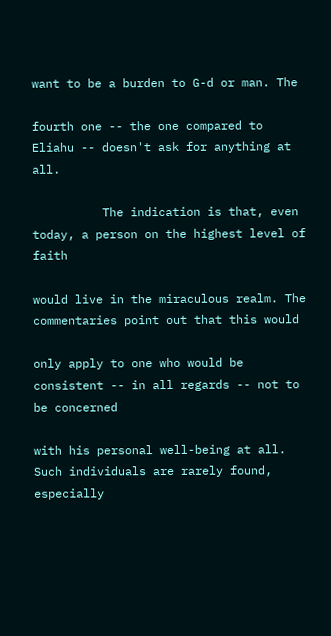want to be a burden to G-d or man. The

fourth one -- the one compared to Eliahu -- doesn't ask for anything at all.

          The indication is that, even today, a person on the highest level of faith

would live in the miraculous realm. The commentaries point out that this would

only apply to one who would be consistent -- in all regards -- not to be concerned

with his personal well-being at all. Such individuals are rarely found, especially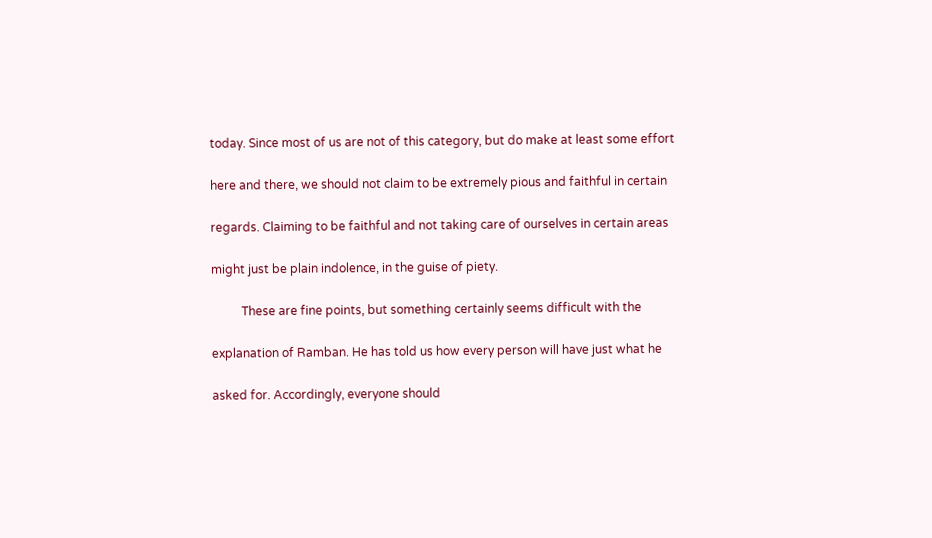today. Since most of us are not of this category, but do make at least some effort

here and there, we should not claim to be extremely pious and faithful in certain

regards. Claiming to be faithful and not taking care of ourselves in certain areas

might just be plain indolence, in the guise of piety.

          These are fine points, but something certainly seems difficult with the

explanation of Ramban. He has told us how every person will have just what he

asked for. Accordingly, everyone should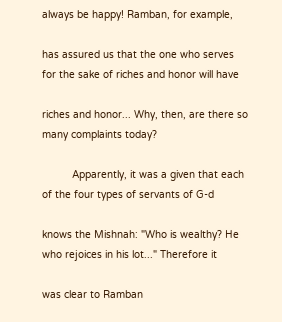always be happy! Ramban, for example,

has assured us that the one who serves for the sake of riches and honor will have

riches and honor... Why, then, are there so many complaints today?

          Apparently, it was a given that each of the four types of servants of G-d

knows the Mishnah: "Who is wealthy? He who rejoices in his lot..." Therefore it

was clear to Ramban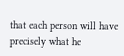that each person will have precisely what he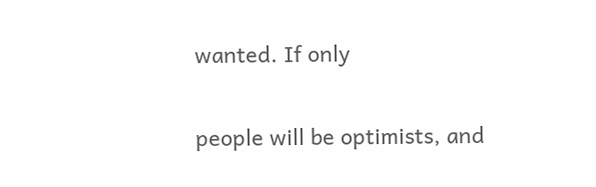wanted. If only

people will be optimists, and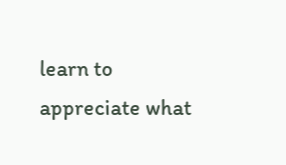learn to appreciate what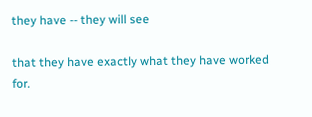they have -- they will see

that they have exactly what they have worked for.